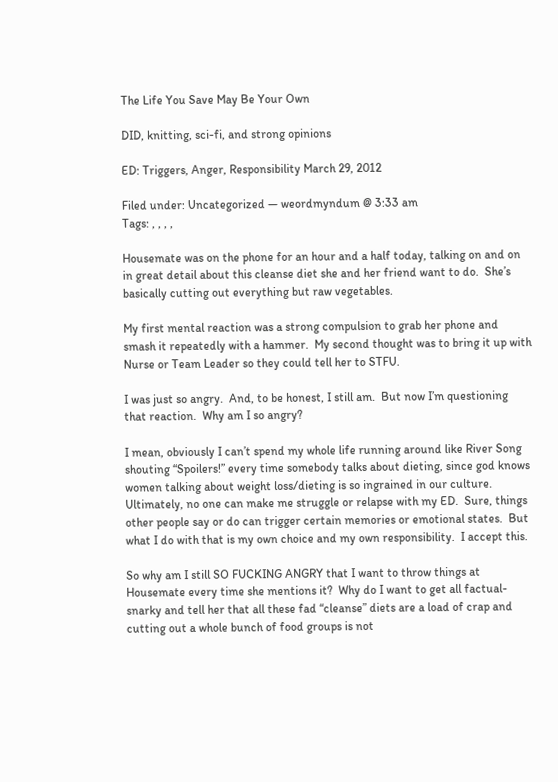The Life You Save May Be Your Own

DID, knitting, sci-fi, and strong opinions

ED: Triggers, Anger, Responsibility March 29, 2012

Filed under: Uncategorized — weordmyndum @ 3:33 am
Tags: , , , ,

Housemate was on the phone for an hour and a half today, talking on and on in great detail about this cleanse diet she and her friend want to do.  She’s basically cutting out everything but raw vegetables.

My first mental reaction was a strong compulsion to grab her phone and smash it repeatedly with a hammer.  My second thought was to bring it up with Nurse or Team Leader so they could tell her to STFU.

I was just so angry.  And, to be honest, I still am.  But now I’m questioning that reaction.  Why am I so angry?

I mean, obviously I can’t spend my whole life running around like River Song shouting “Spoilers!” every time somebody talks about dieting, since god knows women talking about weight loss/dieting is so ingrained in our culture.  Ultimately, no one can make me struggle or relapse with my ED.  Sure, things other people say or do can trigger certain memories or emotional states.  But what I do with that is my own choice and my own responsibility.  I accept this.

So why am I still SO FUCKING ANGRY that I want to throw things at Housemate every time she mentions it?  Why do I want to get all factual-snarky and tell her that all these fad “cleanse” diets are a load of crap and cutting out a whole bunch of food groups is not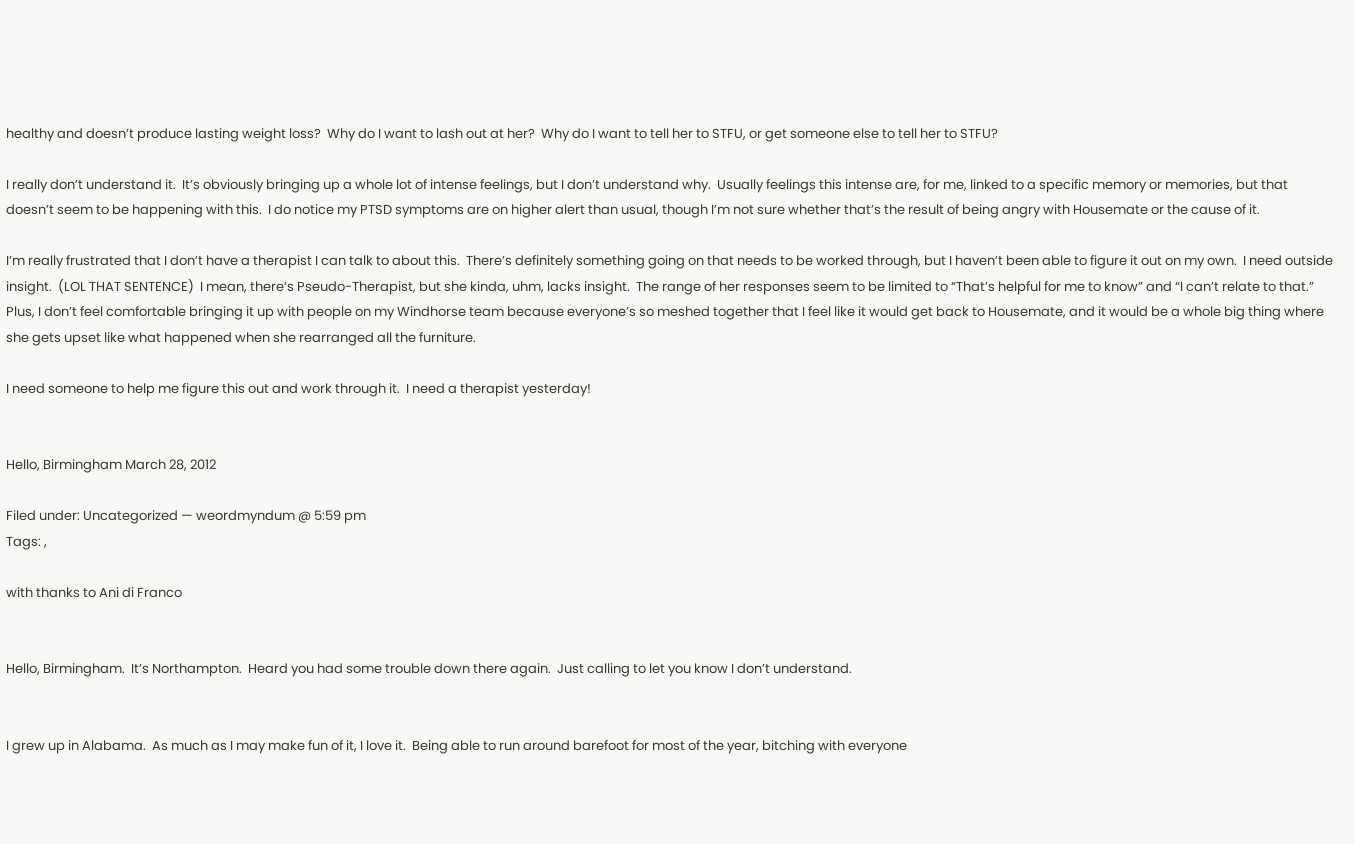healthy and doesn’t produce lasting weight loss?  Why do I want to lash out at her?  Why do I want to tell her to STFU, or get someone else to tell her to STFU?

I really don’t understand it.  It’s obviously bringing up a whole lot of intense feelings, but I don’t understand why.  Usually feelings this intense are, for me, linked to a specific memory or memories, but that doesn’t seem to be happening with this.  I do notice my PTSD symptoms are on higher alert than usual, though I’m not sure whether that’s the result of being angry with Housemate or the cause of it.

I’m really frustrated that I don’t have a therapist I can talk to about this.  There’s definitely something going on that needs to be worked through, but I haven’t been able to figure it out on my own.  I need outside insight.  (LOL THAT SENTENCE)  I mean, there’s Pseudo-Therapist, but she kinda, uhm, lacks insight.  The range of her responses seem to be limited to “That’s helpful for me to know” and “I can’t relate to that.”  Plus, I don’t feel comfortable bringing it up with people on my Windhorse team because everyone’s so meshed together that I feel like it would get back to Housemate, and it would be a whole big thing where she gets upset like what happened when she rearranged all the furniture.

I need someone to help me figure this out and work through it.  I need a therapist yesterday!


Hello, Birmingham March 28, 2012

Filed under: Uncategorized — weordmyndum @ 5:59 pm
Tags: ,

with thanks to Ani di Franco


Hello, Birmingham.  It’s Northampton.  Heard you had some trouble down there again.  Just calling to let you know I don’t understand.


I grew up in Alabama.  As much as I may make fun of it, I love it.  Being able to run around barefoot for most of the year, bitching with everyone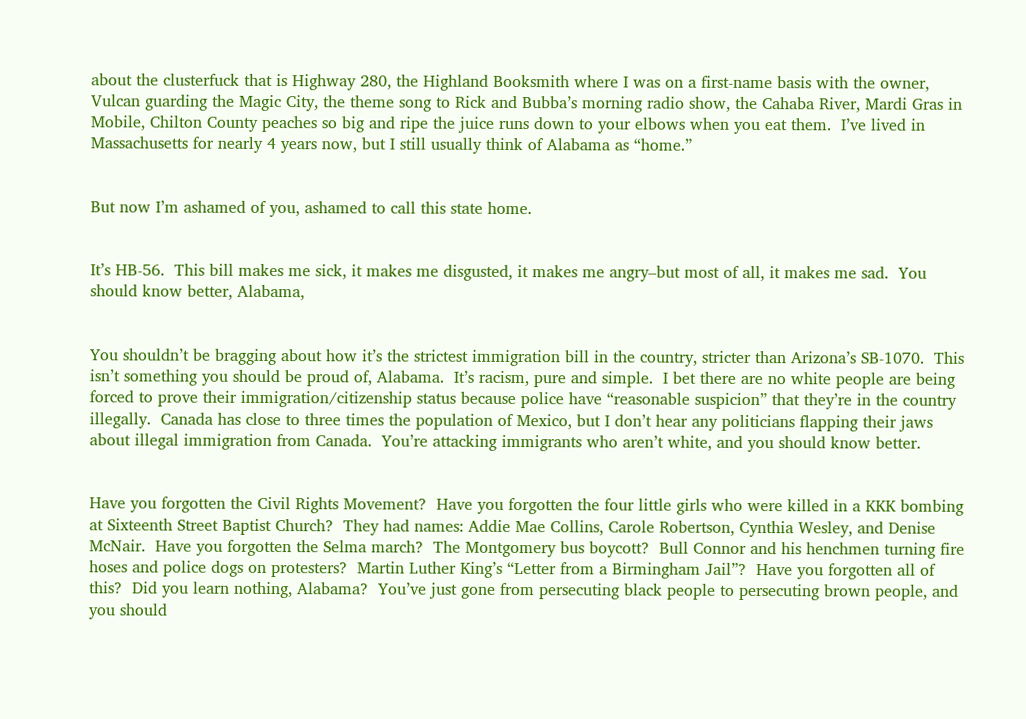about the clusterfuck that is Highway 280, the Highland Booksmith where I was on a first-name basis with the owner, Vulcan guarding the Magic City, the theme song to Rick and Bubba’s morning radio show, the Cahaba River, Mardi Gras in Mobile, Chilton County peaches so big and ripe the juice runs down to your elbows when you eat them.  I’ve lived in Massachusetts for nearly 4 years now, but I still usually think of Alabama as “home.”


But now I’m ashamed of you, ashamed to call this state home.


It’s HB-56.  This bill makes me sick, it makes me disgusted, it makes me angry–but most of all, it makes me sad.  You should know better, Alabama,


You shouldn’t be bragging about how it’s the strictest immigration bill in the country, stricter than Arizona’s SB-1070.  This isn’t something you should be proud of, Alabama.  It’s racism, pure and simple.  I bet there are no white people are being forced to prove their immigration/citizenship status because police have “reasonable suspicion” that they’re in the country illegally.  Canada has close to three times the population of Mexico, but I don’t hear any politicians flapping their jaws about illegal immigration from Canada.  You’re attacking immigrants who aren’t white, and you should know better.


Have you forgotten the Civil Rights Movement?  Have you forgotten the four little girls who were killed in a KKK bombing at Sixteenth Street Baptist Church?  They had names: Addie Mae Collins, Carole Robertson, Cynthia Wesley, and Denise McNair.  Have you forgotten the Selma march?  The Montgomery bus boycott?  Bull Connor and his henchmen turning fire hoses and police dogs on protesters?  Martin Luther King’s “Letter from a Birmingham Jail”?  Have you forgotten all of this?  Did you learn nothing, Alabama?  You’ve just gone from persecuting black people to persecuting brown people, and you should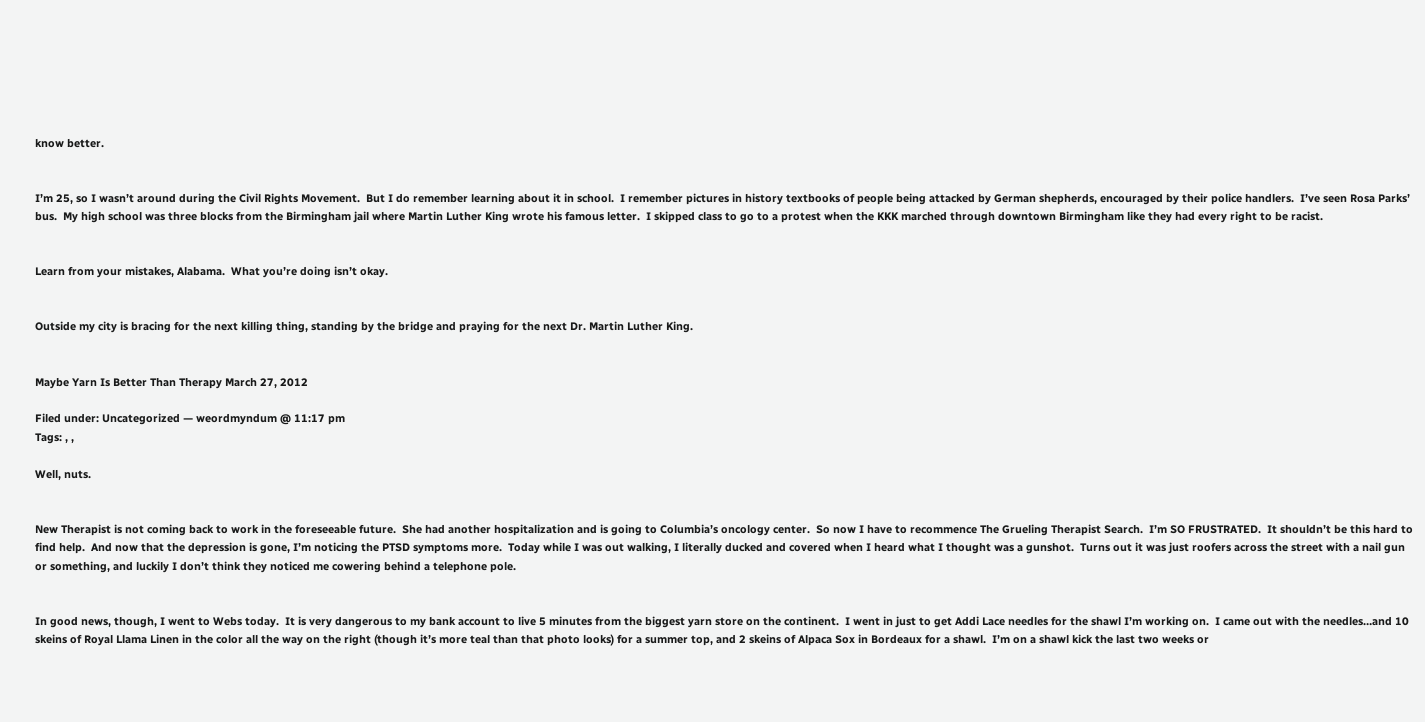know better.


I’m 25, so I wasn’t around during the Civil Rights Movement.  But I do remember learning about it in school.  I remember pictures in history textbooks of people being attacked by German shepherds, encouraged by their police handlers.  I’ve seen Rosa Parks’ bus.  My high school was three blocks from the Birmingham jail where Martin Luther King wrote his famous letter.  I skipped class to go to a protest when the KKK marched through downtown Birmingham like they had every right to be racist.


Learn from your mistakes, Alabama.  What you’re doing isn’t okay.


Outside my city is bracing for the next killing thing, standing by the bridge and praying for the next Dr. Martin Luther King.


Maybe Yarn Is Better Than Therapy March 27, 2012

Filed under: Uncategorized — weordmyndum @ 11:17 pm
Tags: , ,

Well, nuts.


New Therapist is not coming back to work in the foreseeable future.  She had another hospitalization and is going to Columbia’s oncology center.  So now I have to recommence The Grueling Therapist Search.  I’m SO FRUSTRATED.  It shouldn’t be this hard to find help.  And now that the depression is gone, I’m noticing the PTSD symptoms more.  Today while I was out walking, I literally ducked and covered when I heard what I thought was a gunshot.  Turns out it was just roofers across the street with a nail gun or something, and luckily I don’t think they noticed me cowering behind a telephone pole.


In good news, though, I went to Webs today.  It is very dangerous to my bank account to live 5 minutes from the biggest yarn store on the continent.  I went in just to get Addi Lace needles for the shawl I’m working on.  I came out with the needles…and 10 skeins of Royal Llama Linen in the color all the way on the right (though it’s more teal than that photo looks) for a summer top, and 2 skeins of Alpaca Sox in Bordeaux for a shawl.  I’m on a shawl kick the last two weeks or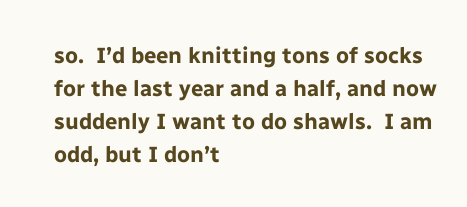so.  I’d been knitting tons of socks for the last year and a half, and now suddenly I want to do shawls.  I am odd, but I don’t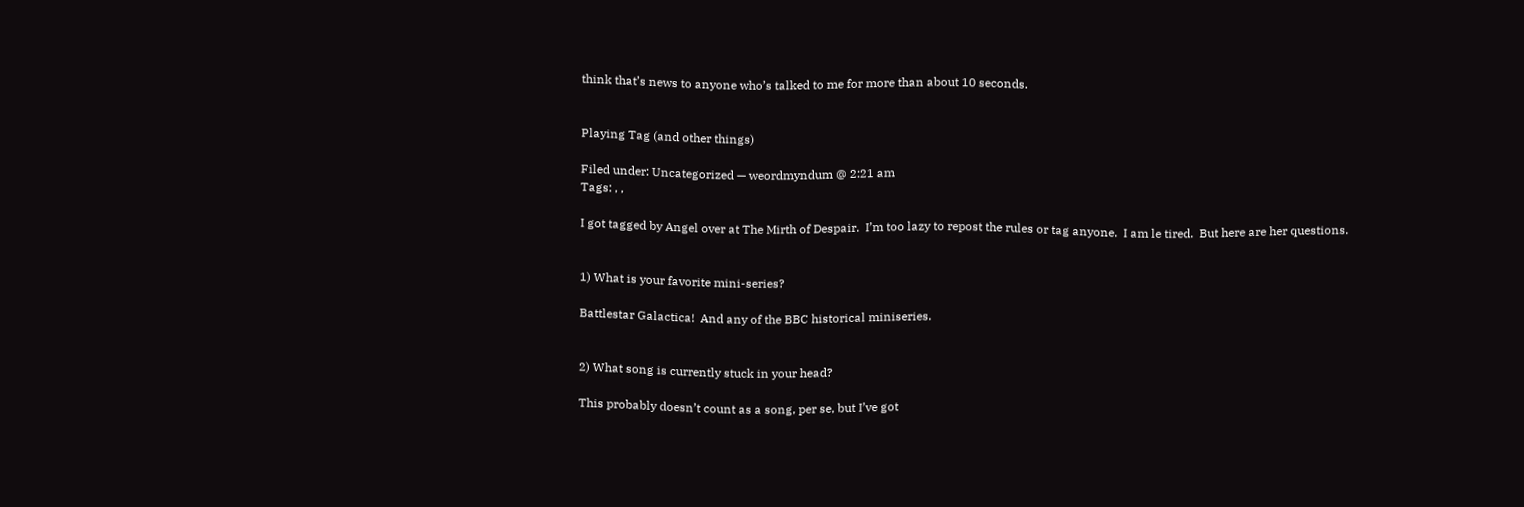think that’s news to anyone who’s talked to me for more than about 10 seconds.


Playing Tag (and other things)

Filed under: Uncategorized — weordmyndum @ 2:21 am
Tags: , ,

I got tagged by Angel over at The Mirth of Despair.  I’m too lazy to repost the rules or tag anyone.  I am le tired.  But here are her questions.


1) What is your favorite mini-series?

Battlestar Galactica!  And any of the BBC historical miniseries.


2) What song is currently stuck in your head?

This probably doesn’t count as a song, per se, but I’ve got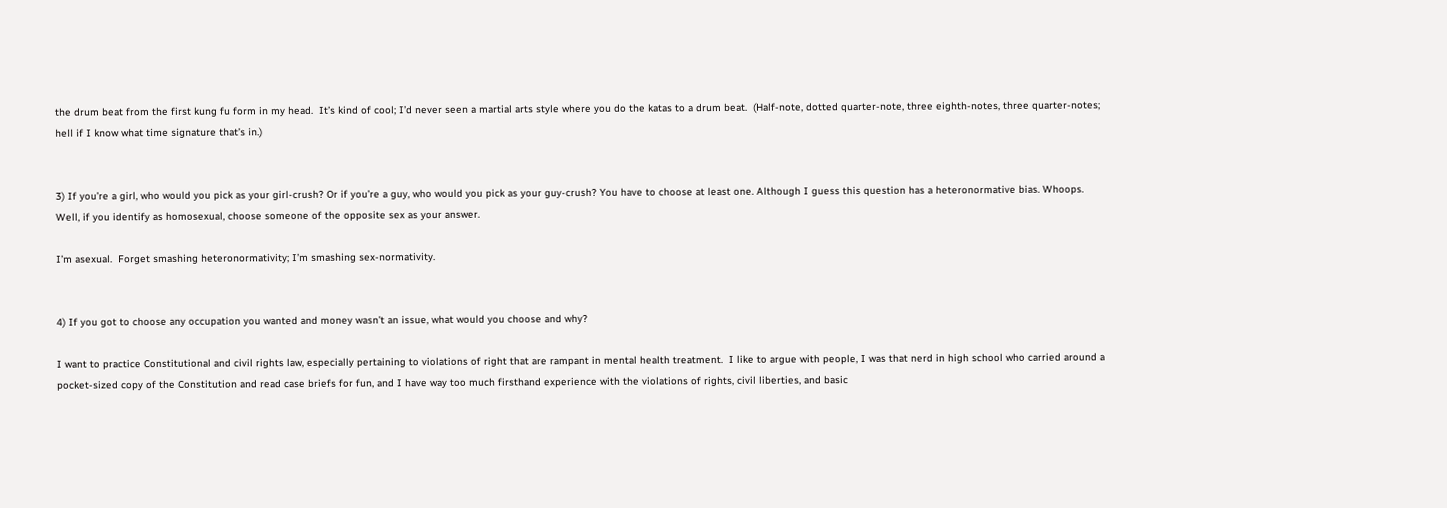the drum beat from the first kung fu form in my head.  It’s kind of cool; I’d never seen a martial arts style where you do the katas to a drum beat.  (Half-note, dotted quarter-note, three eighth-notes, three quarter-notes; hell if I know what time signature that’s in.)


3) If you’re a girl, who would you pick as your girl-crush? Or if you’re a guy, who would you pick as your guy-crush? You have to choose at least one. Although I guess this question has a heteronormative bias. Whoops. Well, if you identify as homosexual, choose someone of the opposite sex as your answer.

I’m asexual.  Forget smashing heteronormativity; I’m smashing sex-normativity.


4) If you got to choose any occupation you wanted and money wasn’t an issue, what would you choose and why?

I want to practice Constitutional and civil rights law, especially pertaining to violations of right that are rampant in mental health treatment.  I like to argue with people, I was that nerd in high school who carried around a pocket-sized copy of the Constitution and read case briefs for fun, and I have way too much firsthand experience with the violations of rights, civil liberties, and basic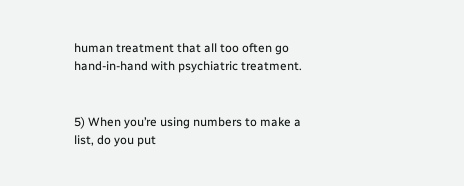human treatment that all too often go hand-in-hand with psychiatric treatment.


5) When you’re using numbers to make a list, do you put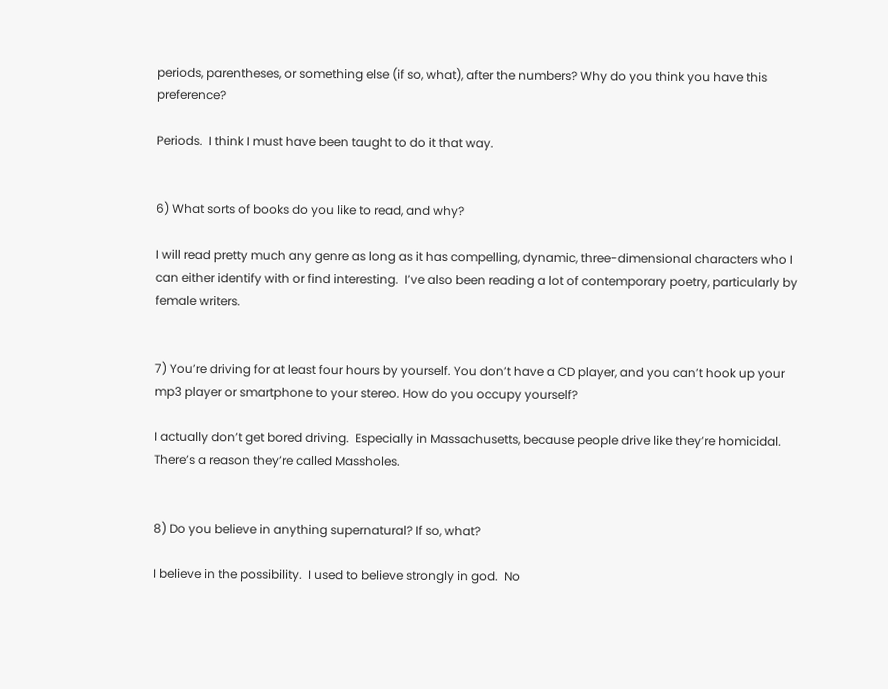periods, parentheses, or something else (if so, what), after the numbers? Why do you think you have this preference?

Periods.  I think I must have been taught to do it that way.


6) What sorts of books do you like to read, and why?

I will read pretty much any genre as long as it has compelling, dynamic, three-dimensional characters who I can either identify with or find interesting.  I’ve also been reading a lot of contemporary poetry, particularly by female writers.


7) You’re driving for at least four hours by yourself. You don’t have a CD player, and you can’t hook up your mp3 player or smartphone to your stereo. How do you occupy yourself?

I actually don’t get bored driving.  Especially in Massachusetts, because people drive like they’re homicidal.  There’s a reason they’re called Massholes.


8) Do you believe in anything supernatural? If so, what?

I believe in the possibility.  I used to believe strongly in god.  No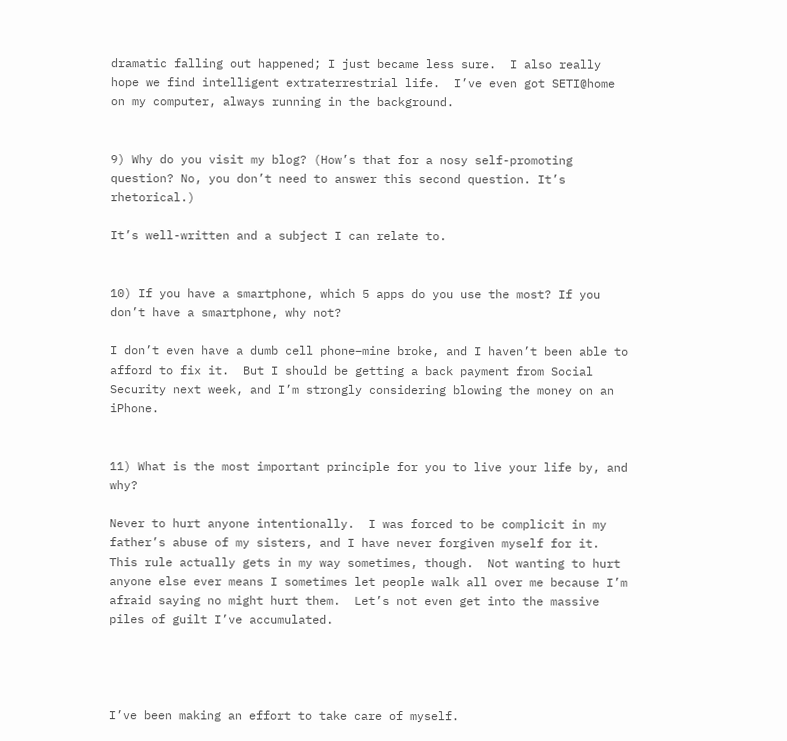dramatic falling out happened; I just became less sure.  I also really hope we find intelligent extraterrestrial life.  I’ve even got SETI@home on my computer, always running in the background.


9) Why do you visit my blog? (How’s that for a nosy self-promoting question? No, you don’t need to answer this second question. It’s rhetorical.)

It’s well-written and a subject I can relate to.


10) If you have a smartphone, which 5 apps do you use the most? If you don’t have a smartphone, why not?

I don’t even have a dumb cell phone–mine broke, and I haven’t been able to afford to fix it.  But I should be getting a back payment from Social Security next week, and I’m strongly considering blowing the money on an iPhone.


11) What is the most important principle for you to live your life by, and why?

Never to hurt anyone intentionally.  I was forced to be complicit in my father’s abuse of my sisters, and I have never forgiven myself for it.  This rule actually gets in my way sometimes, though.  Not wanting to hurt anyone else ever means I sometimes let people walk all over me because I’m afraid saying no might hurt them.  Let’s not even get into the massive piles of guilt I’ve accumulated.




I’ve been making an effort to take care of myself.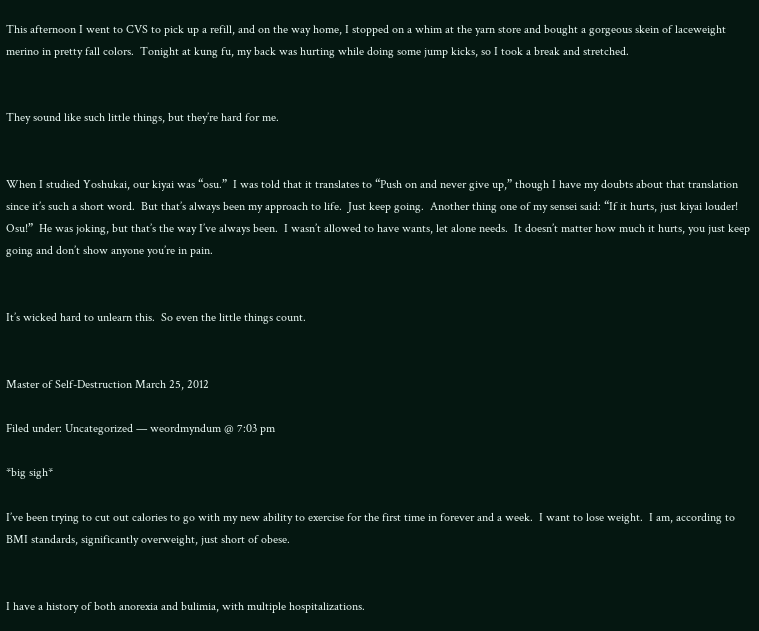This afternoon I went to CVS to pick up a refill, and on the way home, I stopped on a whim at the yarn store and bought a gorgeous skein of laceweight merino in pretty fall colors.  Tonight at kung fu, my back was hurting while doing some jump kicks, so I took a break and stretched.


They sound like such little things, but they’re hard for me.


When I studied Yoshukai, our kiyai was “osu.”  I was told that it translates to “Push on and never give up,” though I have my doubts about that translation since it’s such a short word.  But that’s always been my approach to life.  Just keep going.  Another thing one of my sensei said: “If it hurts, just kiyai louder!  Osu!”  He was joking, but that’s the way I’ve always been.  I wasn’t allowed to have wants, let alone needs.  It doesn’t matter how much it hurts, you just keep going and don’t show anyone you’re in pain.


It’s wicked hard to unlearn this.  So even the little things count.


Master of Self-Destruction March 25, 2012

Filed under: Uncategorized — weordmyndum @ 7:03 pm

*big sigh*

I’ve been trying to cut out calories to go with my new ability to exercise for the first time in forever and a week.  I want to lose weight.  I am, according to BMI standards, significantly overweight, just short of obese.


I have a history of both anorexia and bulimia, with multiple hospitalizations.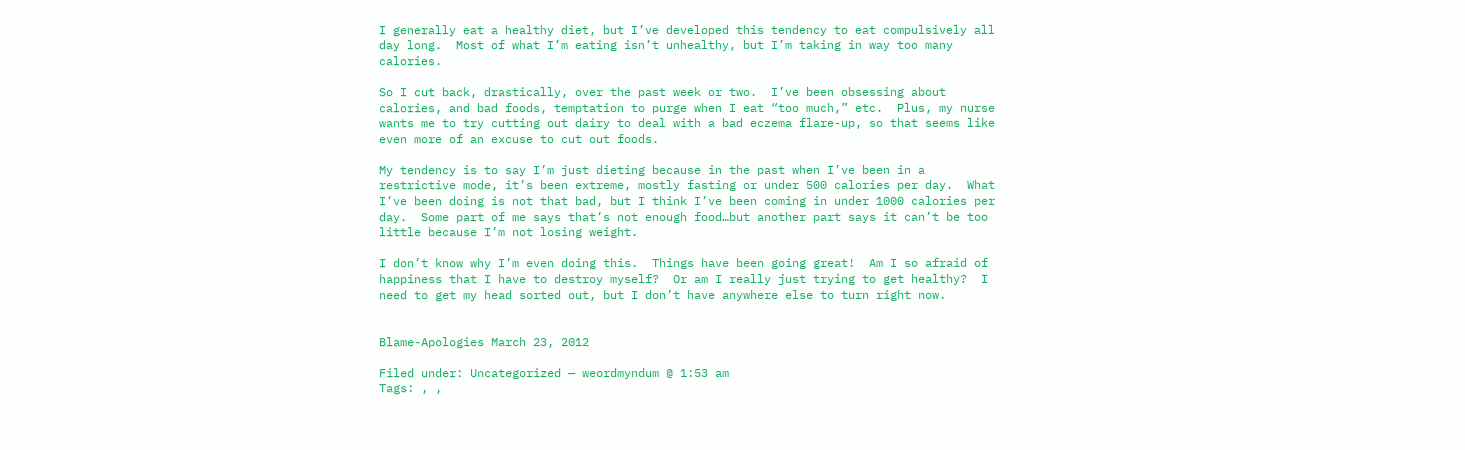I generally eat a healthy diet, but I’ve developed this tendency to eat compulsively all day long.  Most of what I’m eating isn’t unhealthy, but I’m taking in way too many calories.

So I cut back, drastically, over the past week or two.  I’ve been obsessing about calories, and bad foods, temptation to purge when I eat “too much,” etc.  Plus, my nurse wants me to try cutting out dairy to deal with a bad eczema flare-up, so that seems like even more of an excuse to cut out foods.

My tendency is to say I’m just dieting because in the past when I’ve been in a restrictive mode, it’s been extreme, mostly fasting or under 500 calories per day.  What I’ve been doing is not that bad, but I think I’ve been coming in under 1000 calories per day.  Some part of me says that’s not enough food…but another part says it can’t be too little because I’m not losing weight.

I don’t know why I’m even doing this.  Things have been going great!  Am I so afraid of happiness that I have to destroy myself?  Or am I really just trying to get healthy?  I need to get my head sorted out, but I don’t have anywhere else to turn right now.


Blame-Apologies March 23, 2012

Filed under: Uncategorized — weordmyndum @ 1:53 am
Tags: , ,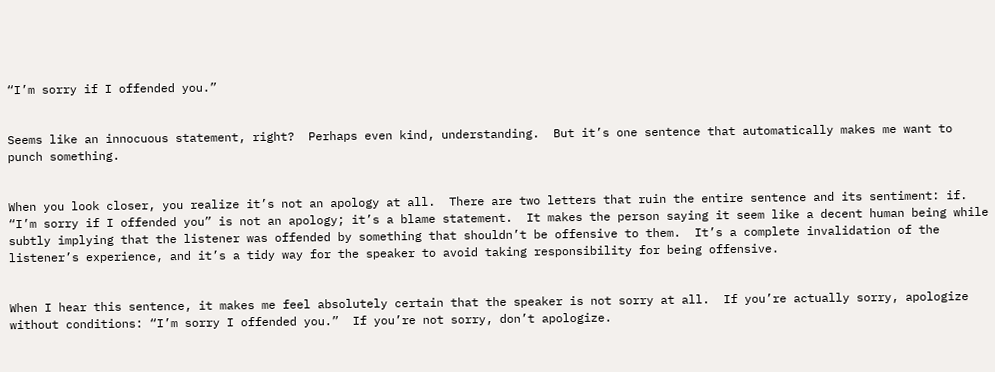“I’m sorry if I offended you.”


Seems like an innocuous statement, right?  Perhaps even kind, understanding.  But it’s one sentence that automatically makes me want to punch something.


When you look closer, you realize it’s not an apology at all.  There are two letters that ruin the entire sentence and its sentiment: if.  “I’m sorry if I offended you” is not an apology; it’s a blame statement.  It makes the person saying it seem like a decent human being while subtly implying that the listener was offended by something that shouldn’t be offensive to them.  It’s a complete invalidation of the listener’s experience, and it’s a tidy way for the speaker to avoid taking responsibility for being offensive.


When I hear this sentence, it makes me feel absolutely certain that the speaker is not sorry at all.  If you’re actually sorry, apologize without conditions: “I’m sorry I offended you.”  If you’re not sorry, don’t apologize.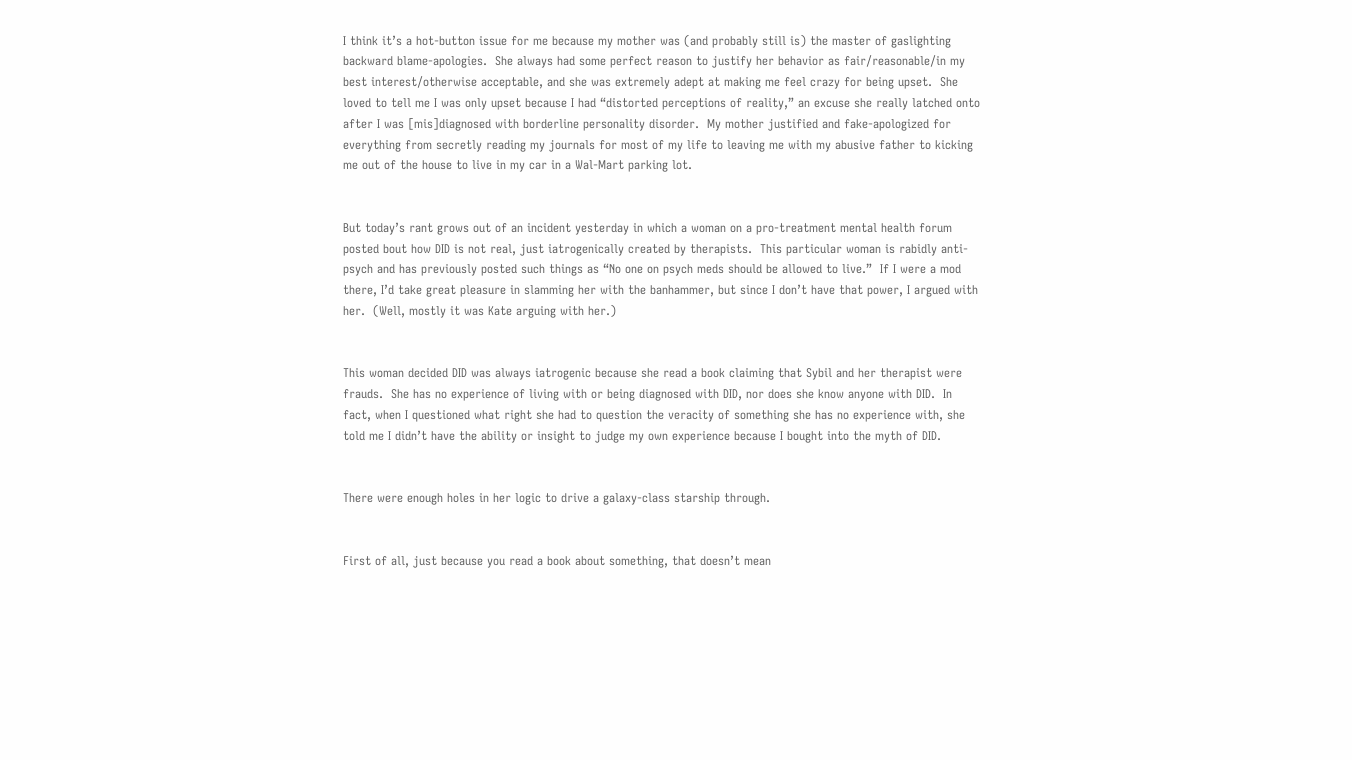I think it’s a hot-button issue for me because my mother was (and probably still is) the master of gaslighting backward blame-apologies.  She always had some perfect reason to justify her behavior as fair/reasonable/in my best interest/otherwise acceptable, and she was extremely adept at making me feel crazy for being upset.  She loved to tell me I was only upset because I had “distorted perceptions of reality,” an excuse she really latched onto after I was [mis]diagnosed with borderline personality disorder.  My mother justified and fake-apologized for everything from secretly reading my journals for most of my life to leaving me with my abusive father to kicking me out of the house to live in my car in a Wal-Mart parking lot.


But today’s rant grows out of an incident yesterday in which a woman on a pro-treatment mental health forum posted bout how DID is not real, just iatrogenically created by therapists.  This particular woman is rabidly anti-psych and has previously posted such things as “No one on psych meds should be allowed to live.”  If I were a mod there, I’d take great pleasure in slamming her with the banhammer, but since I don’t have that power, I argued with her.  (Well, mostly it was Kate arguing with her.)


This woman decided DID was always iatrogenic because she read a book claiming that Sybil and her therapist were frauds.  She has no experience of living with or being diagnosed with DID, nor does she know anyone with DID.  In fact, when I questioned what right she had to question the veracity of something she has no experience with, she told me I didn’t have the ability or insight to judge my own experience because I bought into the myth of DID.


There were enough holes in her logic to drive a galaxy-class starship through.


First of all, just because you read a book about something, that doesn’t mean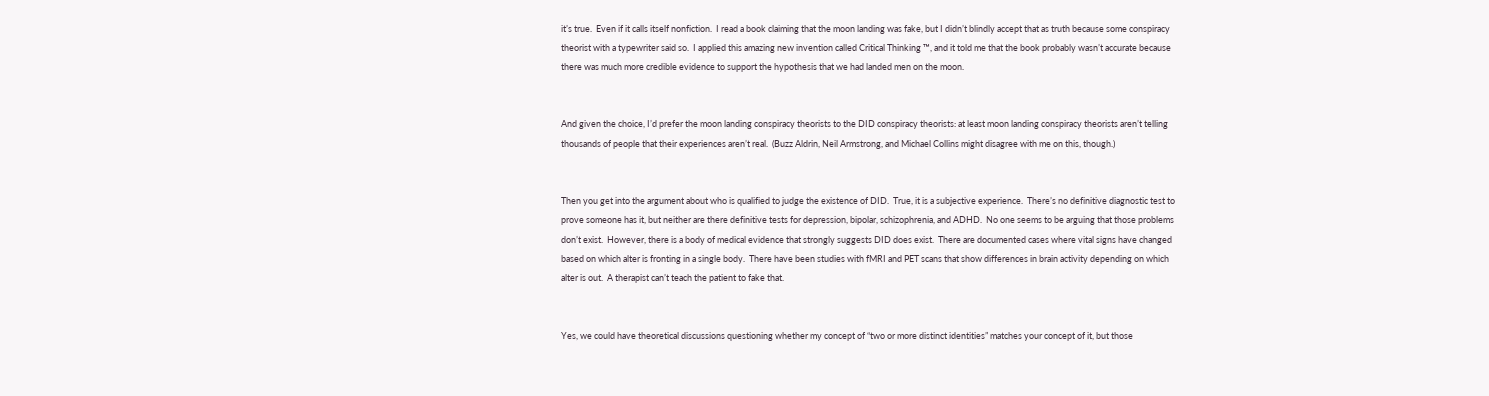it’s true.  Even if it calls itself nonfiction.  I read a book claiming that the moon landing was fake, but I didn’t blindly accept that as truth because some conspiracy theorist with a typewriter said so.  I applied this amazing new invention called Critical Thinking ™, and it told me that the book probably wasn’t accurate because there was much more credible evidence to support the hypothesis that we had landed men on the moon.


And given the choice, I’d prefer the moon landing conspiracy theorists to the DID conspiracy theorists: at least moon landing conspiracy theorists aren’t telling thousands of people that their experiences aren’t real.  (Buzz Aldrin, Neil Armstrong, and Michael Collins might disagree with me on this, though.)


Then you get into the argument about who is qualified to judge the existence of DID.  True, it is a subjective experience.  There’s no definitive diagnostic test to prove someone has it, but neither are there definitive tests for depression, bipolar, schizophrenia, and ADHD.  No one seems to be arguing that those problems don’t exist.  However, there is a body of medical evidence that strongly suggests DID does exist.  There are documented cases where vital signs have changed based on which alter is fronting in a single body.  There have been studies with fMRI and PET scans that show differences in brain activity depending on which alter is out.  A therapist can’t teach the patient to fake that.


Yes, we could have theoretical discussions questioning whether my concept of “two or more distinct identities” matches your concept of it, but those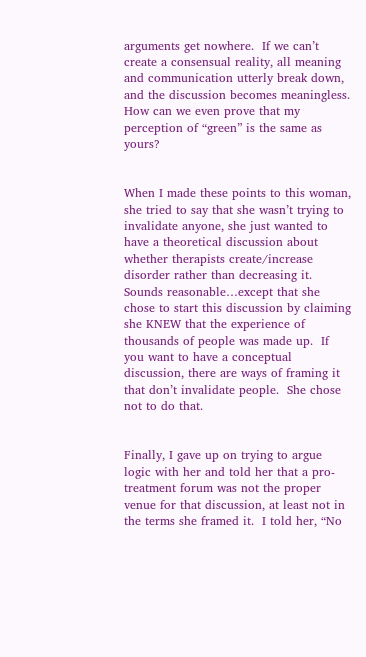arguments get nowhere.  If we can’t create a consensual reality, all meaning and communication utterly break down, and the discussion becomes meaningless.  How can we even prove that my perception of “green” is the same as yours?


When I made these points to this woman, she tried to say that she wasn’t trying to invalidate anyone, she just wanted to have a theoretical discussion about whether therapists create/increase disorder rather than decreasing it.  Sounds reasonable…except that she chose to start this discussion by claiming she KNEW that the experience of thousands of people was made up.  If you want to have a conceptual discussion, there are ways of framing it that don’t invalidate people.  She chose not to do that.


Finally, I gave up on trying to argue logic with her and told her that a pro-treatment forum was not the proper venue for that discussion, at least not in the terms she framed it.  I told her, “No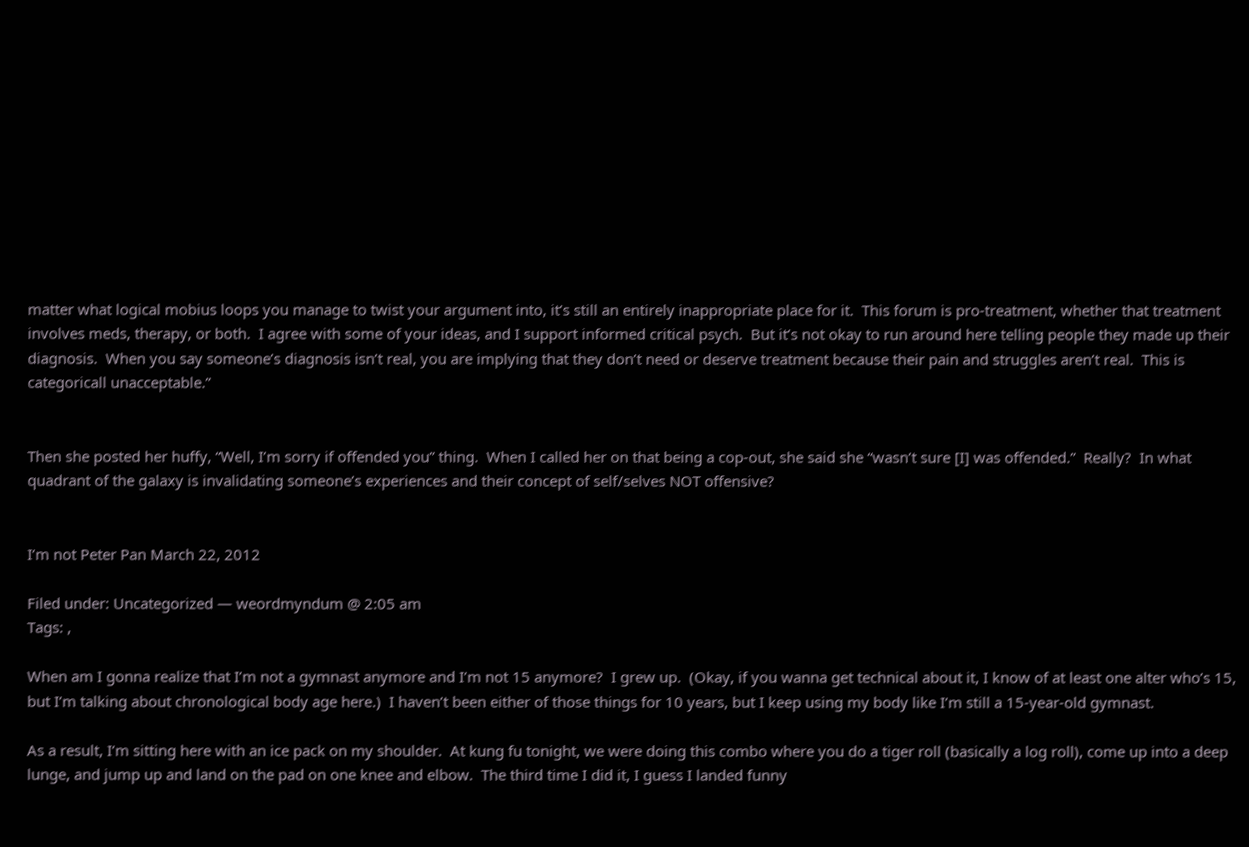matter what logical mobius loops you manage to twist your argument into, it’s still an entirely inappropriate place for it.  This forum is pro-treatment, whether that treatment involves meds, therapy, or both.  I agree with some of your ideas, and I support informed critical psych.  But it’s not okay to run around here telling people they made up their diagnosis.  When you say someone’s diagnosis isn’t real, you are implying that they don’t need or deserve treatment because their pain and struggles aren’t real.  This is categoricall unacceptable.”


Then she posted her huffy, “Well, I’m sorry if offended you” thing.  When I called her on that being a cop-out, she said she “wasn’t sure [I] was offended.”  Really?  In what quadrant of the galaxy is invalidating someone’s experiences and their concept of self/selves NOT offensive?


I’m not Peter Pan March 22, 2012

Filed under: Uncategorized — weordmyndum @ 2:05 am
Tags: ,

When am I gonna realize that I’m not a gymnast anymore and I’m not 15 anymore?  I grew up.  (Okay, if you wanna get technical about it, I know of at least one alter who’s 15, but I’m talking about chronological body age here.)  I haven’t been either of those things for 10 years, but I keep using my body like I’m still a 15-year-old gymnast.

As a result, I’m sitting here with an ice pack on my shoulder.  At kung fu tonight, we were doing this combo where you do a tiger roll (basically a log roll), come up into a deep lunge, and jump up and land on the pad on one knee and elbow.  The third time I did it, I guess I landed funny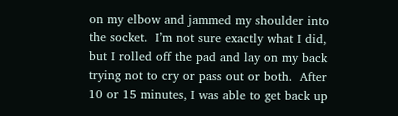on my elbow and jammed my shoulder into the socket.  I’m not sure exactly what I did, but I rolled off the pad and lay on my back trying not to cry or pass out or both.  After 10 or 15 minutes, I was able to get back up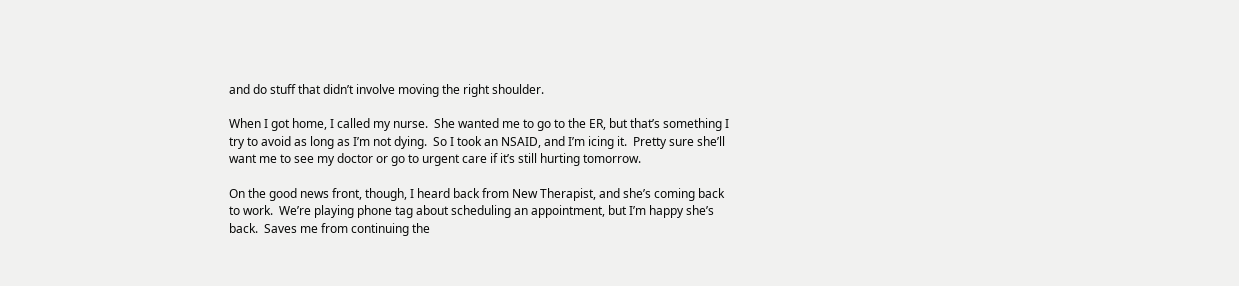and do stuff that didn’t involve moving the right shoulder.

When I got home, I called my nurse.  She wanted me to go to the ER, but that’s something I try to avoid as long as I’m not dying.  So I took an NSAID, and I’m icing it.  Pretty sure she’ll want me to see my doctor or go to urgent care if it’s still hurting tomorrow.

On the good news front, though, I heard back from New Therapist, and she’s coming back to work.  We’re playing phone tag about scheduling an appointment, but I’m happy she’s back.  Saves me from continuing the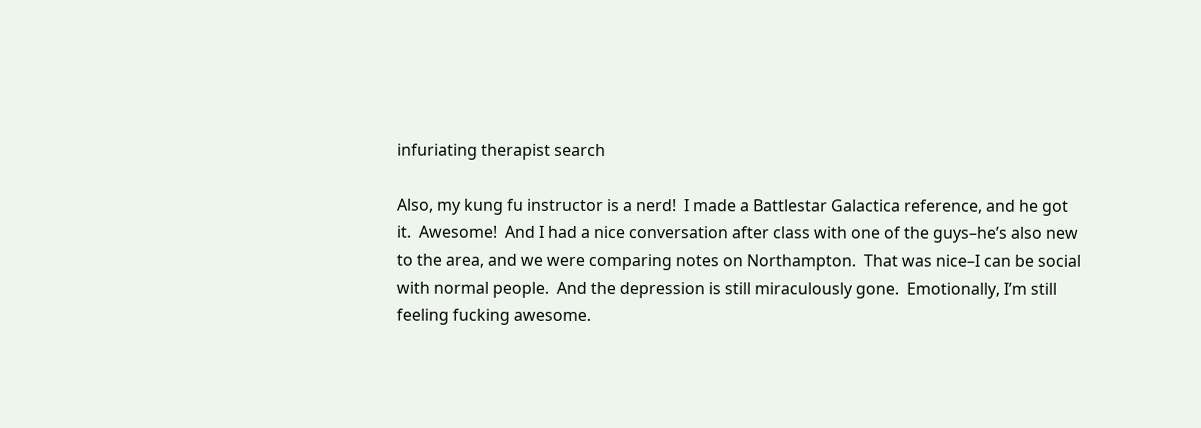infuriating therapist search

Also, my kung fu instructor is a nerd!  I made a Battlestar Galactica reference, and he got it.  Awesome!  And I had a nice conversation after class with one of the guys–he’s also new to the area, and we were comparing notes on Northampton.  That was nice–I can be social with normal people.  And the depression is still miraculously gone.  Emotionally, I’m still feeling fucking awesome.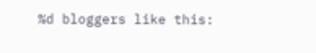%d bloggers like this: